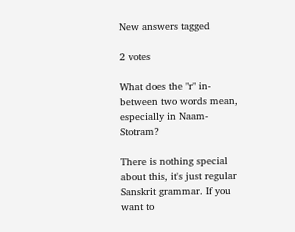New answers tagged

2 votes

What does the "r" in-between two words mean, especially in Naam-Stotram?

There is nothing special about this, it's just regular Sanskrit grammar. If you want to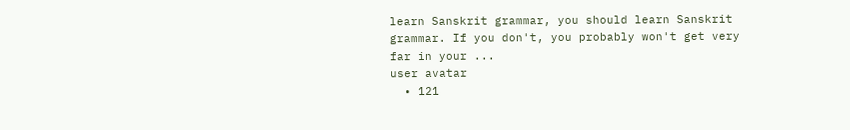learn Sanskrit grammar, you should learn Sanskrit grammar. If you don't, you probably won't get very far in your ...
user avatar
  • 121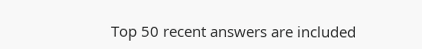Top 50 recent answers are included